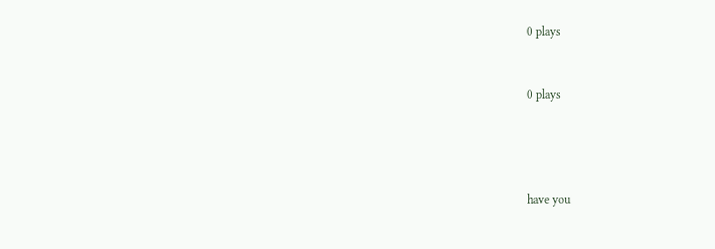0 plays


0 plays




have you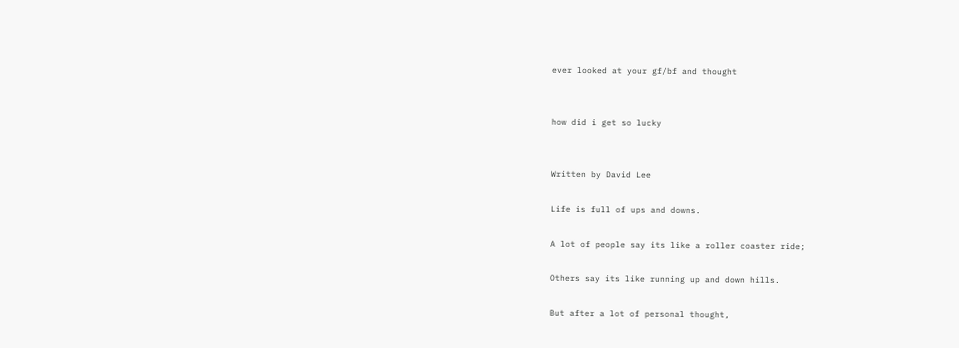ever looked at your gf/bf and thought


how did i get so lucky


Written by David Lee

Life is full of ups and downs.

A lot of people say its like a roller coaster ride;

Others say its like running up and down hills.

But after a lot of personal thought,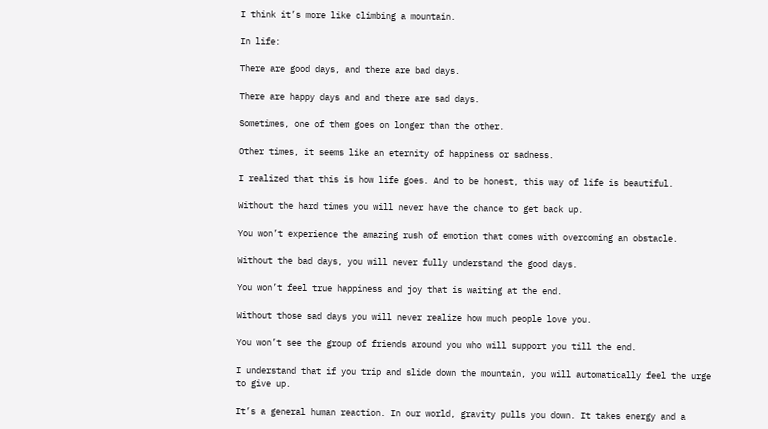I think it’s more like climbing a mountain.

In life:

There are good days, and there are bad days.

There are happy days and and there are sad days.

Sometimes, one of them goes on longer than the other.

Other times, it seems like an eternity of happiness or sadness.

I realized that this is how life goes. And to be honest, this way of life is beautiful.

Without the hard times you will never have the chance to get back up.

You won’t experience the amazing rush of emotion that comes with overcoming an obstacle.

Without the bad days, you will never fully understand the good days.

You won’t feel true happiness and joy that is waiting at the end.

Without those sad days you will never realize how much people love you.

You won’t see the group of friends around you who will support you till the end.

I understand that if you trip and slide down the mountain, you will automatically feel the urge to give up.

It’s a general human reaction. In our world, gravity pulls you down. It takes energy and a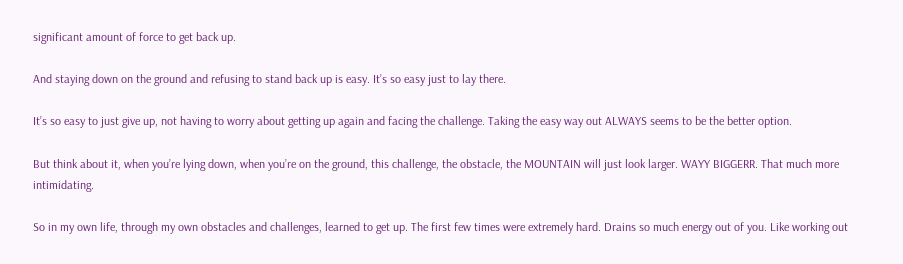significant amount of force to get back up.

And staying down on the ground and refusing to stand back up is easy. It’s so easy just to lay there.

It’s so easy to just give up, not having to worry about getting up again and facing the challenge. Taking the easy way out ALWAYS seems to be the better option.

But think about it, when you’re lying down, when you’re on the ground, this challenge, the obstacle, the MOUNTAIN will just look larger. WAYY BIGGERR. That much more intimidating.

So in my own life, through my own obstacles and challenges, learned to get up. The first few times were extremely hard. Drains so much energy out of you. Like working out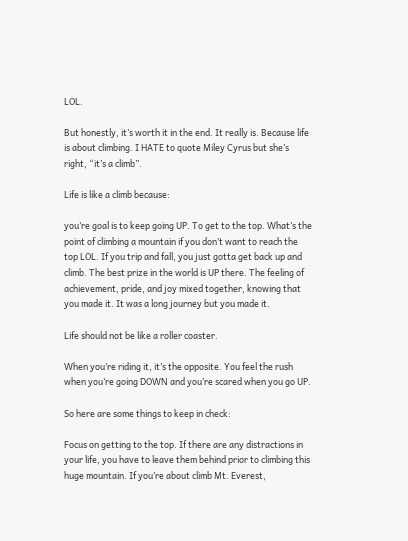LOL.

But honestly, it’s worth it in the end. It really is. Because life is about climbing. I HATE to quote Miley Cyrus but she’s right, “it’s a climb”.

Life is like a climb because:

you’re goal is to keep going UP. To get to the top. What’s the point of climbing a mountain if you don’t want to reach the top LOL. If you trip and fall, you just gotta get back up and climb. The best prize in the world is UP there. The feeling of achievement, pride, and joy mixed together, knowing that you made it. It was a long journey but you made it.

Life should not be like a roller coaster.

When you’re riding it, it’s the opposite. You feel the rush when you’re going DOWN and you’re scared when you go UP.

So here are some things to keep in check:

Focus on getting to the top. If there are any distractions in your life, you have to leave them behind prior to climbing this huge mountain. If you’re about climb Mt. Everest,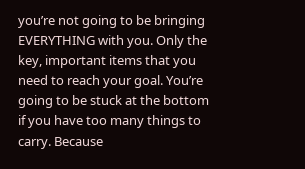you’re not going to be bringing EVERYTHING with you. Only the key, important items that you need to reach your goal. You’re going to be stuck at the bottom if you have too many things to carry. Because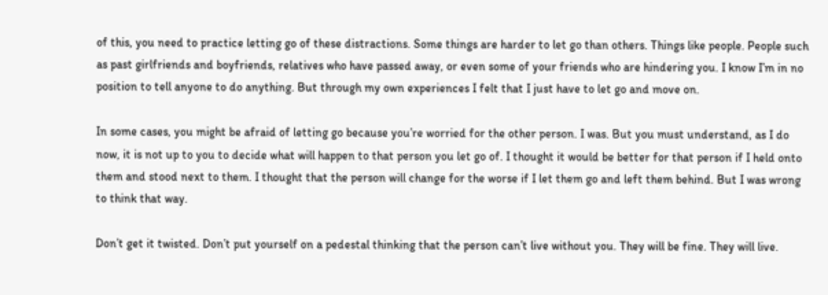of this, you need to practice letting go of these distractions. Some things are harder to let go than others. Things like people. People such as past girlfriends and boyfriends, relatives who have passed away, or even some of your friends who are hindering you. I know I’m in no position to tell anyone to do anything. But through my own experiences I felt that I just have to let go and move on.

In some cases, you might be afraid of letting go because you’re worried for the other person. I was. But you must understand, as I do now, it is not up to you to decide what will happen to that person you let go of. I thought it would be better for that person if I held onto them and stood next to them. I thought that the person will change for the worse if I let them go and left them behind. But I was wrong to think that way.

Don’t get it twisted. Don’t put yourself on a pedestal thinking that the person can’t live without you. They will be fine. They will live.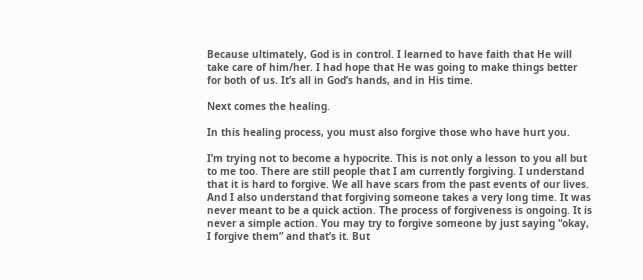Because ultimately, God is in control. I learned to have faith that He will take care of him/her. I had hope that He was going to make things better for both of us. It’s all in God’s hands, and in His time.

Next comes the healing.

In this healing process, you must also forgive those who have hurt you.

I’m trying not to become a hypocrite. This is not only a lesson to you all but to me too. There are still people that I am currently forgiving. I understand that it is hard to forgive. We all have scars from the past events of our lives. And I also understand that forgiving someone takes a very long time. It was never meant to be a quick action. The process of forgiveness is ongoing. It is never a simple action. You may try to forgive someone by just saying “okay, I forgive them” and that’s it. But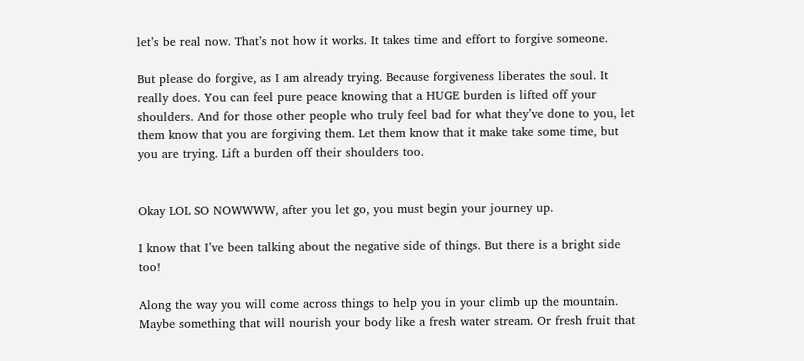let’s be real now. That’s not how it works. It takes time and effort to forgive someone.

But please do forgive, as I am already trying. Because forgiveness liberates the soul. It really does. You can feel pure peace knowing that a HUGE burden is lifted off your shoulders. And for those other people who truly feel bad for what they’ve done to you, let them know that you are forgiving them. Let them know that it make take some time, but you are trying. Lift a burden off their shoulders too.


Okay LOL SO NOWWWW, after you let go, you must begin your journey up.

I know that I’ve been talking about the negative side of things. But there is a bright side too!

Along the way you will come across things to help you in your climb up the mountain. Maybe something that will nourish your body like a fresh water stream. Or fresh fruit that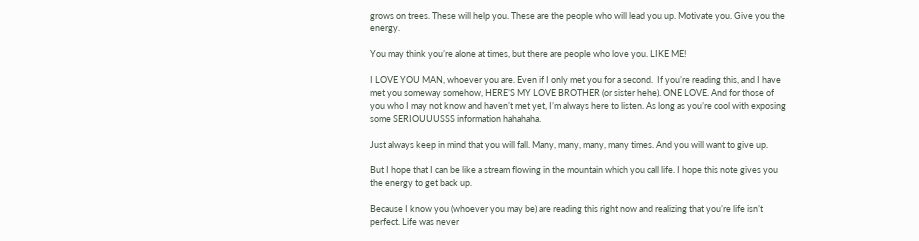grows on trees. These will help you. These are the people who will lead you up. Motivate you. Give you the energy.

You may think you’re alone at times, but there are people who love you. LIKE ME!

I LOVE YOU MAN, whoever you are. Even if I only met you for a second.  If you’re reading this, and I have met you someway somehow, HERE’S MY LOVE BROTHER (or sister hehe). ONE LOVE. And for those of you who I may not know and haven’t met yet, I’m always here to listen. As long as you’re cool with exposing some SERIOUUUSSS information hahahaha.

Just always keep in mind that you will fall. Many, many, many, many times. And you will want to give up.

But I hope that I can be like a stream flowing in the mountain which you call life. I hope this note gives you the energy to get back up.

Because I know you (whoever you may be) are reading this right now and realizing that you’re life isn’t perfect. Life was never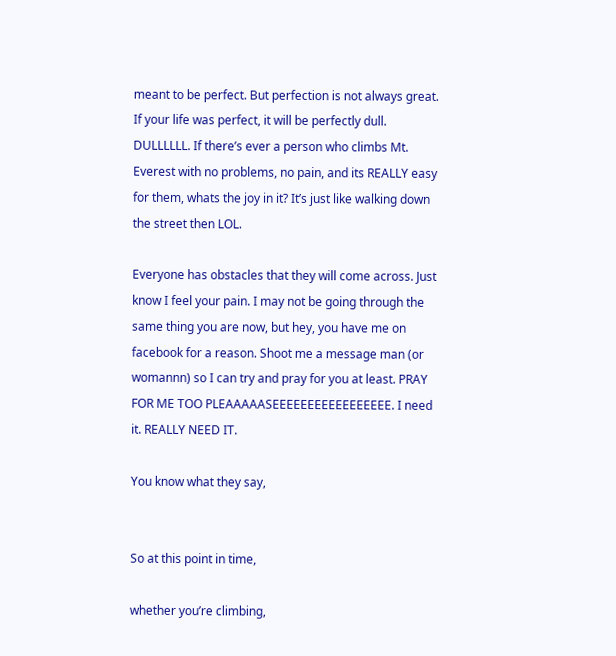meant to be perfect. But perfection is not always great. If your life was perfect, it will be perfectly dull. DULLLLLL. If there’s ever a person who climbs Mt. Everest with no problems, no pain, and its REALLY easy for them, whats the joy in it? It’s just like walking down the street then LOL.

Everyone has obstacles that they will come across. Just know I feel your pain. I may not be going through the same thing you are now, but hey, you have me on facebook for a reason. Shoot me a message man (or womannn) so I can try and pray for you at least. PRAY FOR ME TOO PLEAAAAASEEEEEEEEEEEEEEEEE. I need it. REALLY NEED IT.

You know what they say,


So at this point in time,

whether you’re climbing,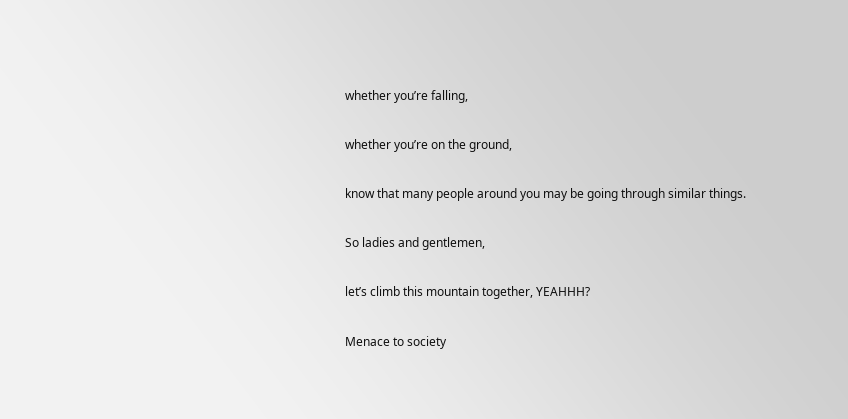whether you’re falling,

whether you’re on the ground,

know that many people around you may be going through similar things.

So ladies and gentlemen,

let’s climb this mountain together, YEAHHH?

Menace to society